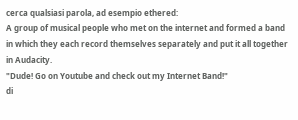cerca qualsiasi parola, ad esempio ethered:
A group of musical people who met on the internet and formed a band in which they each record themselves separately and put it all together in Audacity.
"Dude! Go on Youtube and check out my Internet Band!"
di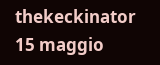thekeckinator 15 maggio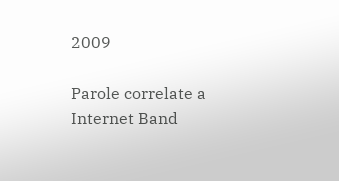2009

Parole correlate a Internet Band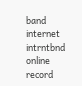band internet intrntbnd online record